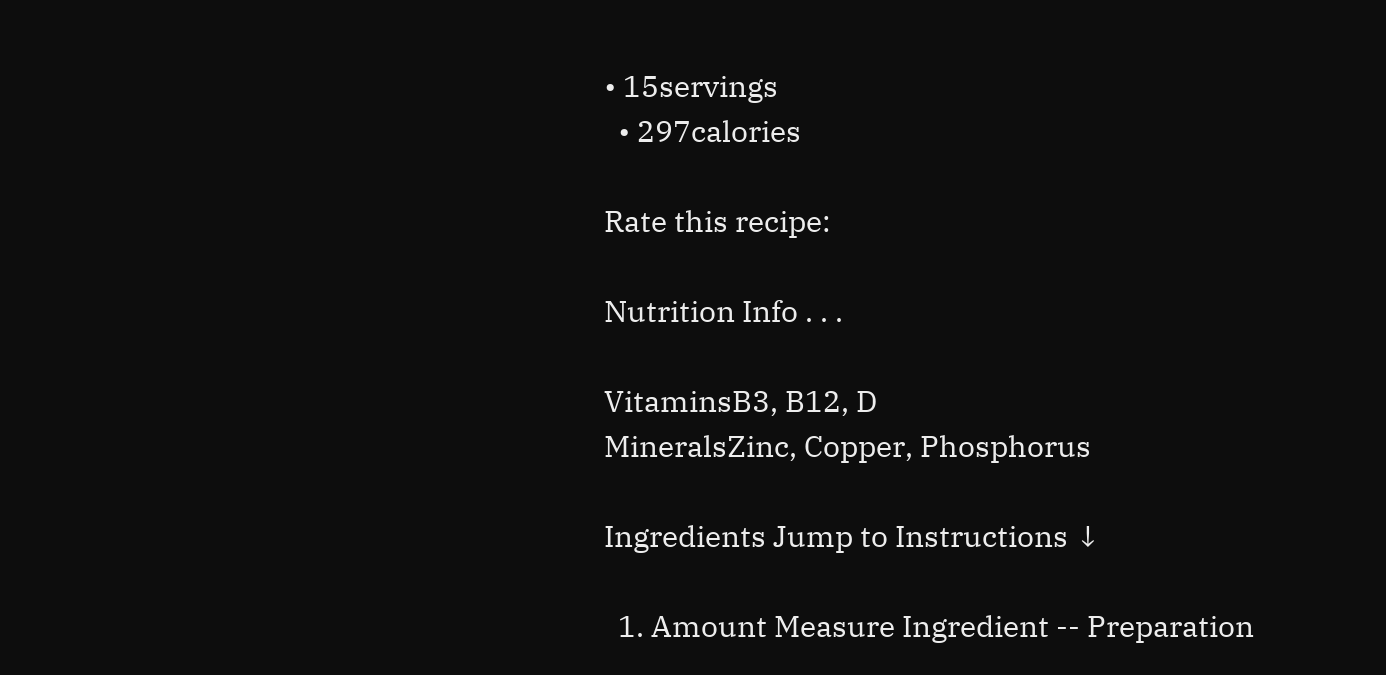• 15servings
  • 297calories

Rate this recipe:

Nutrition Info . . .

VitaminsB3, B12, D
MineralsZinc, Copper, Phosphorus

Ingredients Jump to Instructions ↓

  1. Amount Measure Ingredient -- Preparation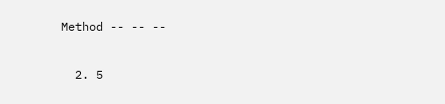Method -- -- --

  2. 5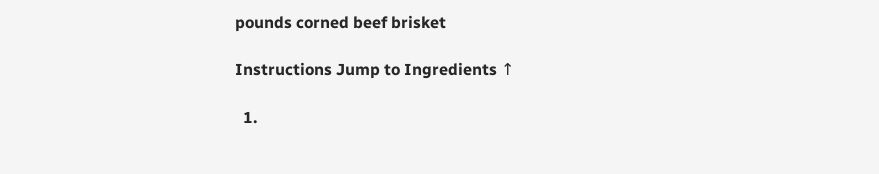pounds corned beef brisket

Instructions Jump to Ingredients ↑

  1.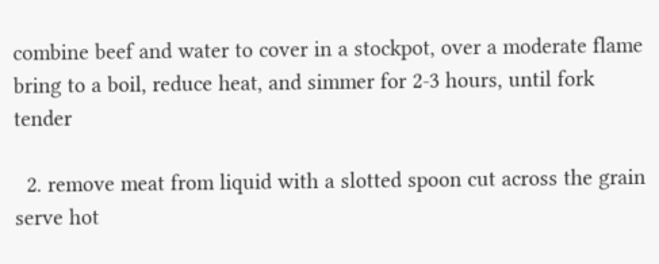combine beef and water to cover in a stockpot, over a moderate flame bring to a boil, reduce heat, and simmer for 2-3 hours, until fork tender

  2. remove meat from liquid with a slotted spoon cut across the grain serve hot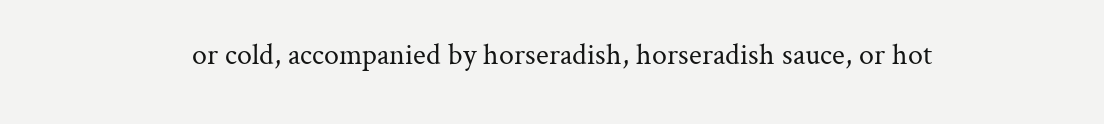or cold, accompanied by horseradish, horseradish sauce, or hot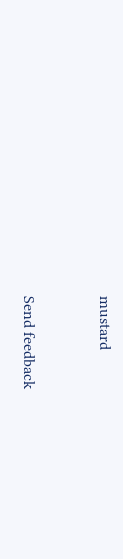mustard


Send feedback